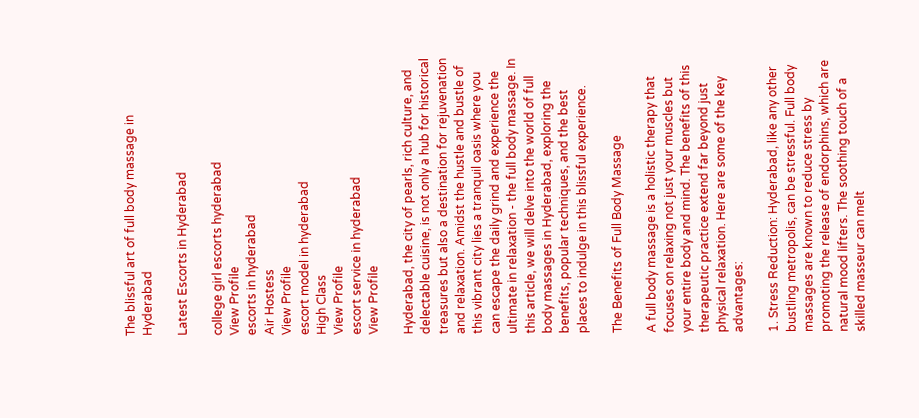The blissful art of full body massage in Hyderabad

Latest Escorts in Hyderabad

college girl escorts hyderabad
View Profile
escorts in hyderabad
Air Hostess
View Profile
escort model in hyderabad
High Class
View Profile
escort service in hyderabad
View Profile

Hyderabad, the city of pearls, rich culture, and delectable cuisine, is not only a hub for historical treasures but also a destination for rejuvenation and relaxation. Amidst the hustle and bustle of this vibrant city lies a tranquil oasis where you can escape the daily grind and experience the ultimate in relaxation - the full body massage. In this article, we will delve into the world of full body massages in Hyderabad, exploring the benefits, popular techniques, and the best places to indulge in this blissful experience.

The Benefits of Full Body Massage

A full body massage is a holistic therapy that focuses on relaxing not just your muscles but your entire body and mind. The benefits of this therapeutic practice extend far beyond just physical relaxation. Here are some of the key advantages:

1. Stress Reduction: Hyderabad, like any other bustling metropolis, can be stressful. Full body massages are known to reduce stress by promoting the release of endorphins, which are natural mood lifters. The soothing touch of a skilled masseur can melt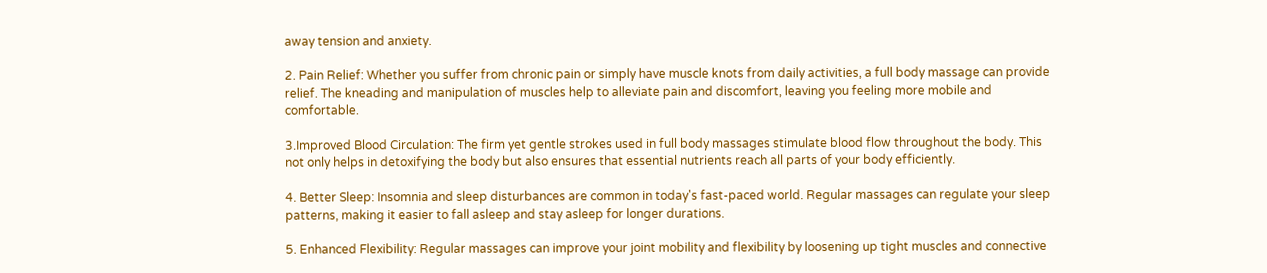away tension and anxiety.

2. Pain Relief: Whether you suffer from chronic pain or simply have muscle knots from daily activities, a full body massage can provide relief. The kneading and manipulation of muscles help to alleviate pain and discomfort, leaving you feeling more mobile and comfortable.

3.Improved Blood Circulation: The firm yet gentle strokes used in full body massages stimulate blood flow throughout the body. This not only helps in detoxifying the body but also ensures that essential nutrients reach all parts of your body efficiently.

4. Better Sleep: Insomnia and sleep disturbances are common in today's fast-paced world. Regular massages can regulate your sleep patterns, making it easier to fall asleep and stay asleep for longer durations.

5. Enhanced Flexibility: Regular massages can improve your joint mobility and flexibility by loosening up tight muscles and connective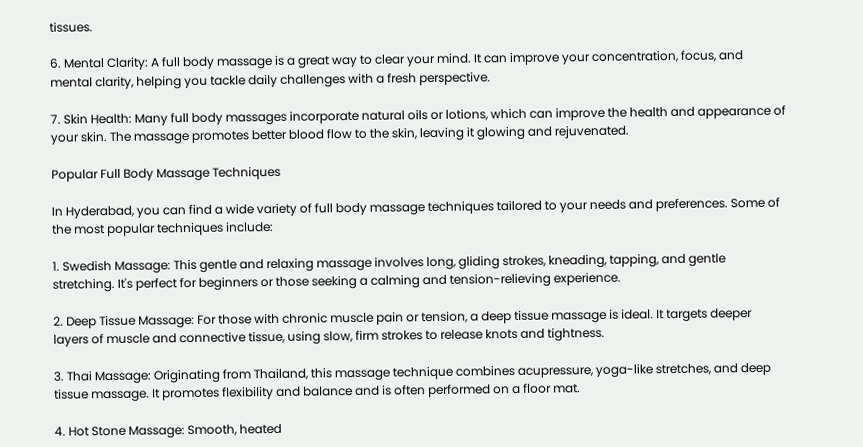tissues.

6. Mental Clarity: A full body massage is a great way to clear your mind. It can improve your concentration, focus, and mental clarity, helping you tackle daily challenges with a fresh perspective.

7. Skin Health: Many full body massages incorporate natural oils or lotions, which can improve the health and appearance of your skin. The massage promotes better blood flow to the skin, leaving it glowing and rejuvenated.

Popular Full Body Massage Techniques

In Hyderabad, you can find a wide variety of full body massage techniques tailored to your needs and preferences. Some of the most popular techniques include:

1. Swedish Massage: This gentle and relaxing massage involves long, gliding strokes, kneading, tapping, and gentle stretching. It's perfect for beginners or those seeking a calming and tension-relieving experience.

2. Deep Tissue Massage: For those with chronic muscle pain or tension, a deep tissue massage is ideal. It targets deeper layers of muscle and connective tissue, using slow, firm strokes to release knots and tightness.

3. Thai Massage: Originating from Thailand, this massage technique combines acupressure, yoga-like stretches, and deep tissue massage. It promotes flexibility and balance and is often performed on a floor mat.

4. Hot Stone Massage: Smooth, heated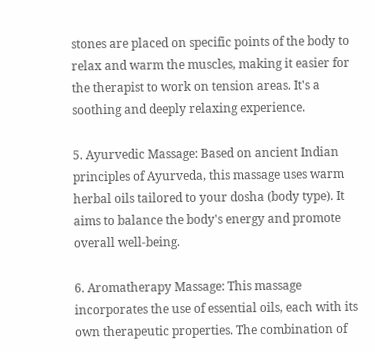stones are placed on specific points of the body to relax and warm the muscles, making it easier for the therapist to work on tension areas. It's a soothing and deeply relaxing experience.

5. Ayurvedic Massage: Based on ancient Indian principles of Ayurveda, this massage uses warm herbal oils tailored to your dosha (body type). It aims to balance the body's energy and promote overall well-being.

6. Aromatherapy Massage: This massage incorporates the use of essential oils, each with its own therapeutic properties. The combination of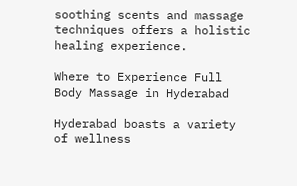soothing scents and massage techniques offers a holistic healing experience.

Where to Experience Full Body Massage in Hyderabad

Hyderabad boasts a variety of wellness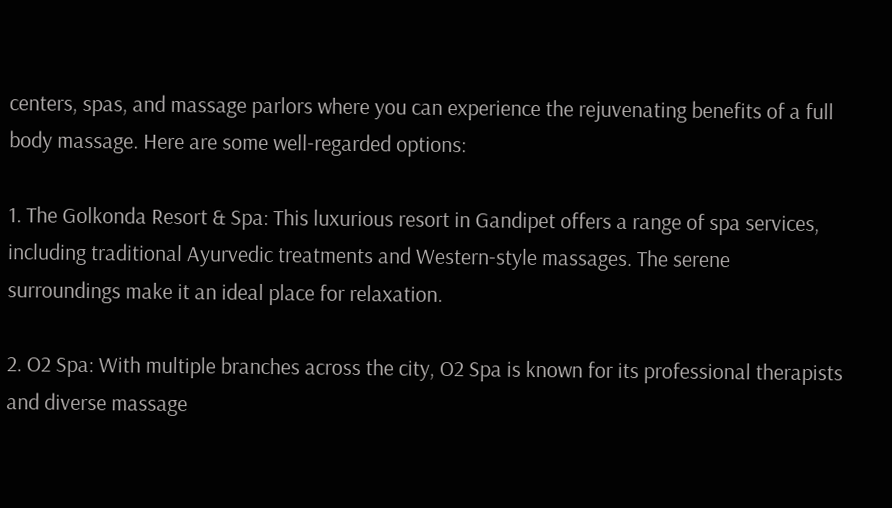centers, spas, and massage parlors where you can experience the rejuvenating benefits of a full body massage. Here are some well-regarded options:

1. The Golkonda Resort & Spa: This luxurious resort in Gandipet offers a range of spa services, including traditional Ayurvedic treatments and Western-style massages. The serene surroundings make it an ideal place for relaxation.

2. O2 Spa: With multiple branches across the city, O2 Spa is known for its professional therapists and diverse massage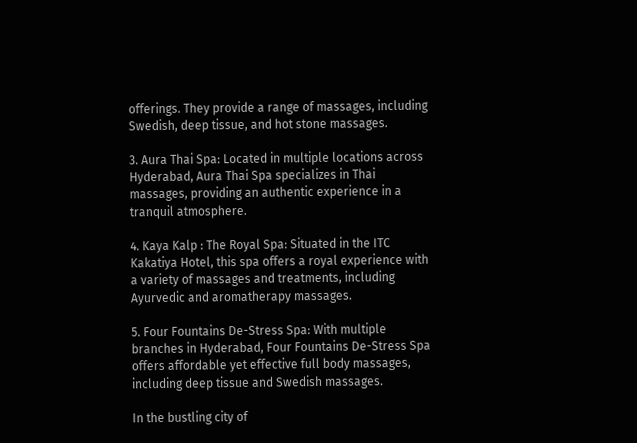offerings. They provide a range of massages, including Swedish, deep tissue, and hot stone massages.

3. Aura Thai Spa: Located in multiple locations across Hyderabad, Aura Thai Spa specializes in Thai massages, providing an authentic experience in a tranquil atmosphere.

4. Kaya Kalp : The Royal Spa: Situated in the ITC Kakatiya Hotel, this spa offers a royal experience with a variety of massages and treatments, including Ayurvedic and aromatherapy massages.

5. Four Fountains De-Stress Spa: With multiple branches in Hyderabad, Four Fountains De-Stress Spa offers affordable yet effective full body massages, including deep tissue and Swedish massages.

In the bustling city of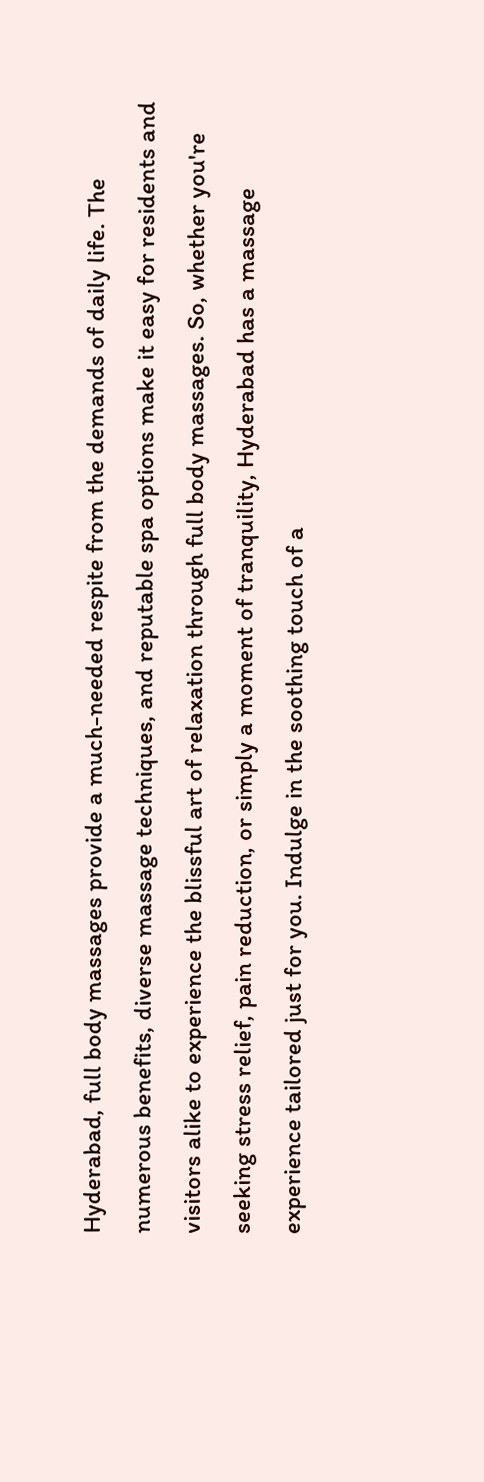Hyderabad, full body massages provide a much-needed respite from the demands of daily life. The numerous benefits, diverse massage techniques, and reputable spa options make it easy for residents and visitors alike to experience the blissful art of relaxation through full body massages. So, whether you're seeking stress relief, pain reduction, or simply a moment of tranquility, Hyderabad has a massage experience tailored just for you. Indulge in the soothing touch of a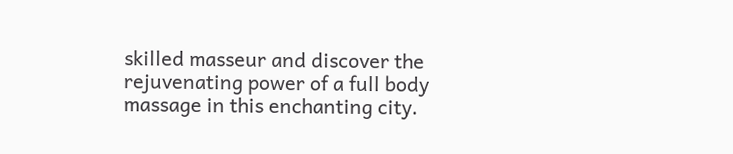skilled masseur and discover the rejuvenating power of a full body massage in this enchanting city.